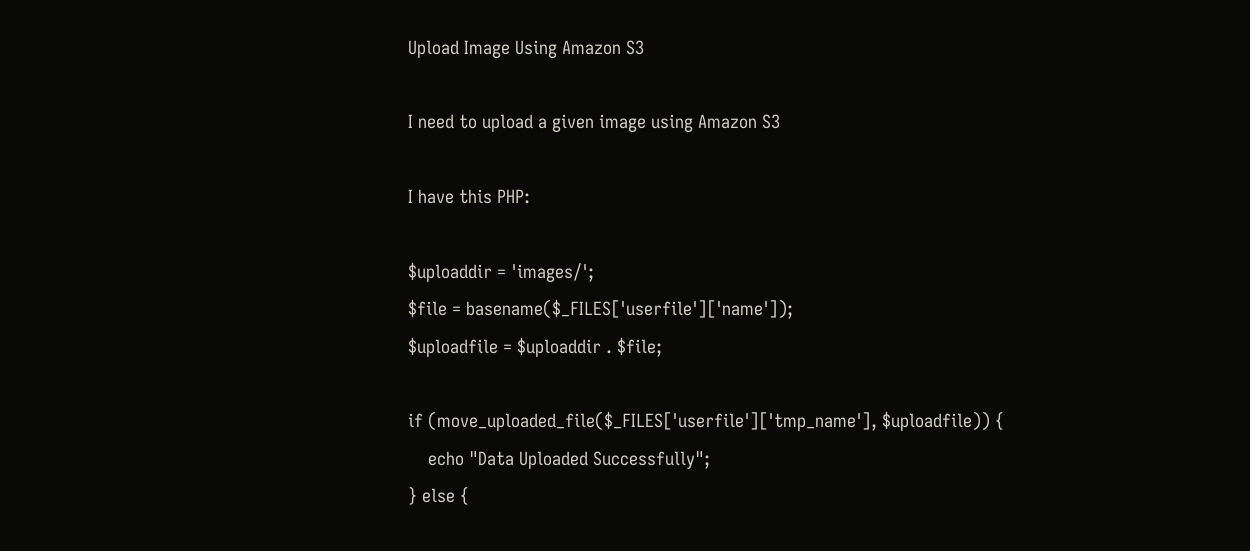Upload Image Using Amazon S3

I need to upload a given image using Amazon S3

I have this PHP:

$uploaddir = 'images/';
$file = basename($_FILES['userfile']['name']);
$uploadfile = $uploaddir . $file;

if (move_uploaded_file($_FILES['userfile']['tmp_name'], $uploadfile)) {
    echo "Data Uploaded Successfully";
} else {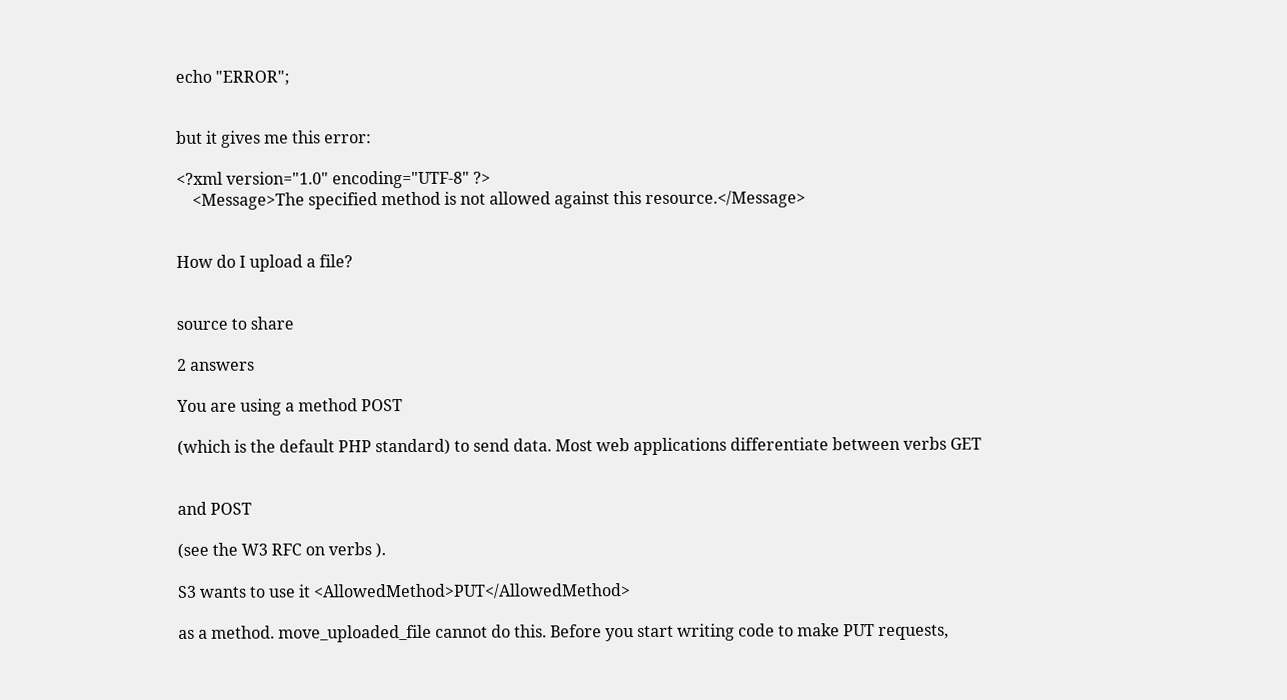echo "ERROR";


but it gives me this error:

<?xml version="1.0" encoding="UTF-8" ?>
    <Message>The specified method is not allowed against this resource.</Message>


How do I upload a file?


source to share

2 answers

You are using a method POST

(which is the default PHP standard) to send data. Most web applications differentiate between verbs GET


and POST

(see the W3 RFC on verbs ).

S3 wants to use it <AllowedMethod>PUT</AllowedMethod>

as a method. move_uploaded_file cannot do this. Before you start writing code to make PUT requests,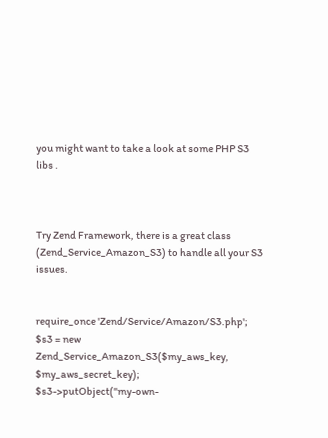you might want to take a look at some PHP S3 libs .



Try Zend Framework, there is a great class (Zend_Service_Amazon_S3) to handle all your S3 issues.


require_once 'Zend/Service/Amazon/S3.php';
$s3 = new Zend_Service_Amazon_S3($my_aws_key, $my_aws_secret_key);
$s3->putObject("my-own-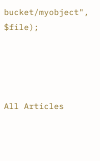bucket/myobject", $file);




All Articles